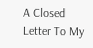A Closed Letter To My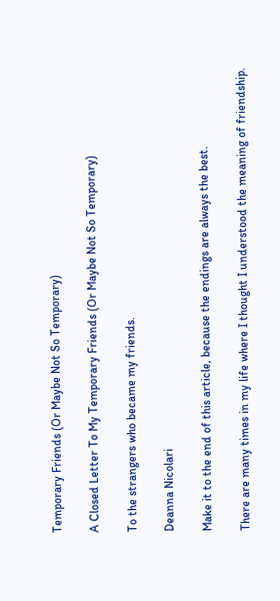Temporary Friends (Or Maybe Not So Temporary)

A Closed Letter To My Temporary Friends (Or Maybe Not So Temporary)

To the strangers who became my friends.

Deanna Nicolari

Make it to the end of this article, because the endings are always the best.

There are many times in my life where I thought I understood the meaning of friendship.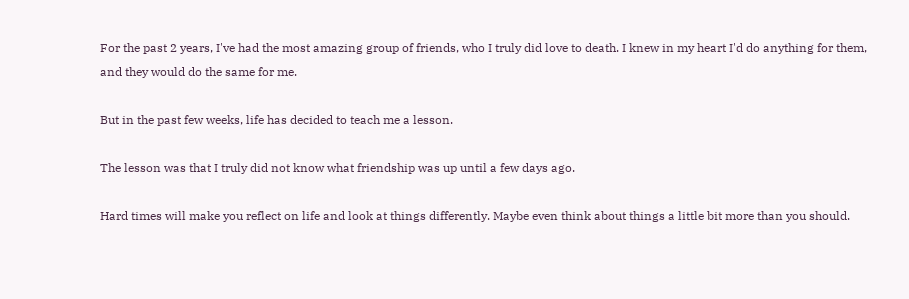For the past 2 years, I've had the most amazing group of friends, who I truly did love to death. I knew in my heart I'd do anything for them, and they would do the same for me.

But in the past few weeks, life has decided to teach me a lesson.

The lesson was that I truly did not know what friendship was up until a few days ago.

Hard times will make you reflect on life and look at things differently. Maybe even think about things a little bit more than you should.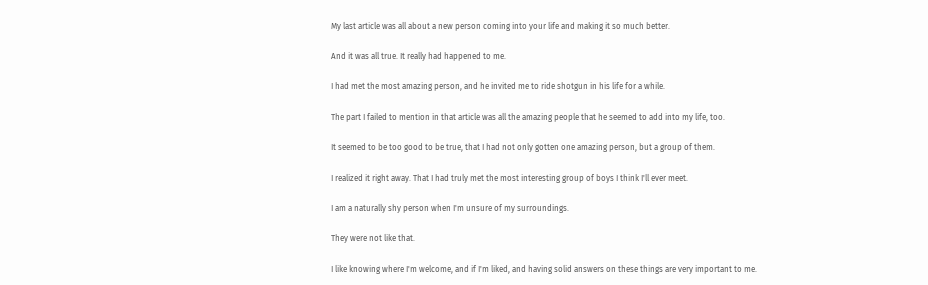My last article was all about a new person coming into your life and making it so much better.

And it was all true. It really had happened to me.

I had met the most amazing person, and he invited me to ride shotgun in his life for a while.

The part I failed to mention in that article was all the amazing people that he seemed to add into my life, too.

It seemed to be too good to be true, that I had not only gotten one amazing person, but a group of them.

I realized it right away. That I had truly met the most interesting group of boys I think I'll ever meet.

I am a naturally shy person when I'm unsure of my surroundings.

They were not like that.

I like knowing where I'm welcome, and if I'm liked, and having solid answers on these things are very important to me.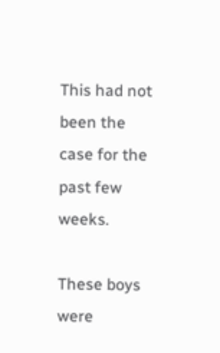This had not been the case for the past few weeks.

These boys were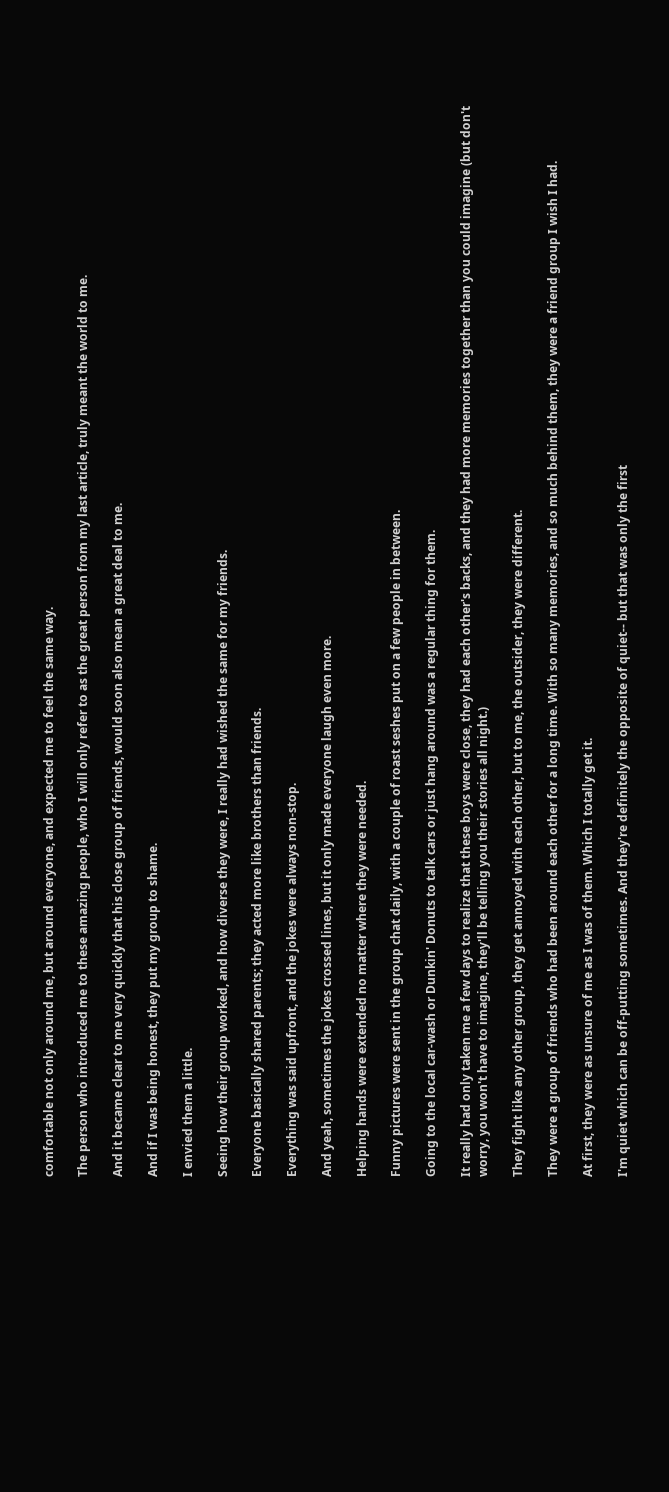comfortable not only around me, but around everyone, and expected me to feel the same way.

The person who introduced me to these amazing people, who I will only refer to as the great person from my last article, truly meant the world to me.

And it became clear to me very quickly that his close group of friends, would soon also mean a great deal to me.

And if I was being honest, they put my group to shame.

I envied them a little.

Seeing how their group worked, and how diverse they were, I really had wished the same for my friends.

Everyone basically shared parents; they acted more like brothers than friends.

Everything was said upfront, and the jokes were always non-stop.

And yeah, sometimes the jokes crossed lines, but it only made everyone laugh even more.

Helping hands were extended no matter where they were needed.

Funny pictures were sent in the group chat daily, with a couple of roast seshes put on a few people in between.

Going to the local car-wash or Dunkin' Donuts to talk cars or just hang around was a regular thing for them.

It really had only taken me a few days to realize that these boys were close, they had each other's backs, and they had more memories together than you could imagine (but don't worry, you won't have to imagine, they'll be telling you their stories all night.)

They fight like any other group, they get annoyed with each other, but to me, the outsider, they were different.

They were a group of friends who had been around each other for a long time. With so many memories, and so much behind them, they were a friend group I wish I had.

At first, they were as unsure of me as I was of them. Which I totally get it.

I'm quiet which can be off-putting sometimes. And they're definitely the opposite of quiet-- but that was only the first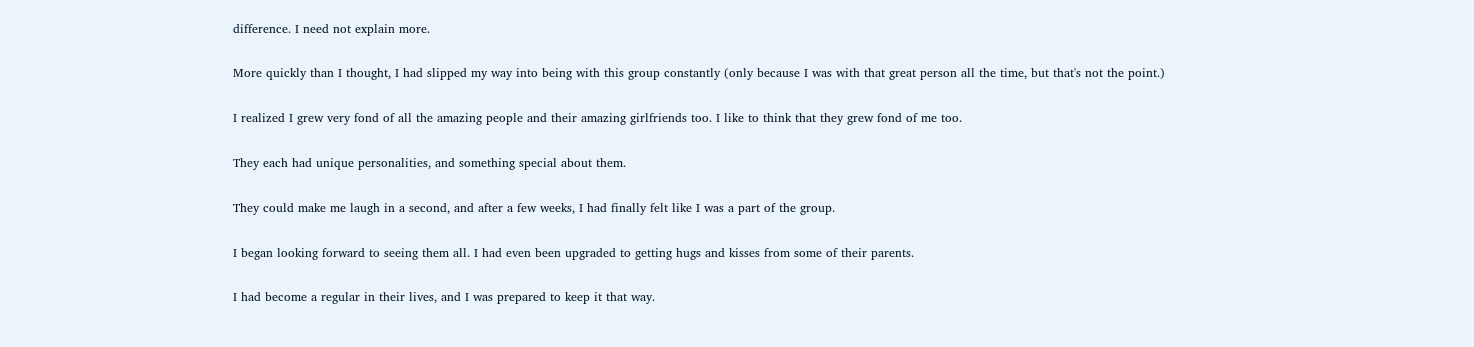difference. I need not explain more.

More quickly than I thought, I had slipped my way into being with this group constantly (only because I was with that great person all the time, but that's not the point.)

I realized I grew very fond of all the amazing people and their amazing girlfriends too. I like to think that they grew fond of me too.

They each had unique personalities, and something special about them.

They could make me laugh in a second, and after a few weeks, I had finally felt like I was a part of the group.

I began looking forward to seeing them all. I had even been upgraded to getting hugs and kisses from some of their parents.

I had become a regular in their lives, and I was prepared to keep it that way.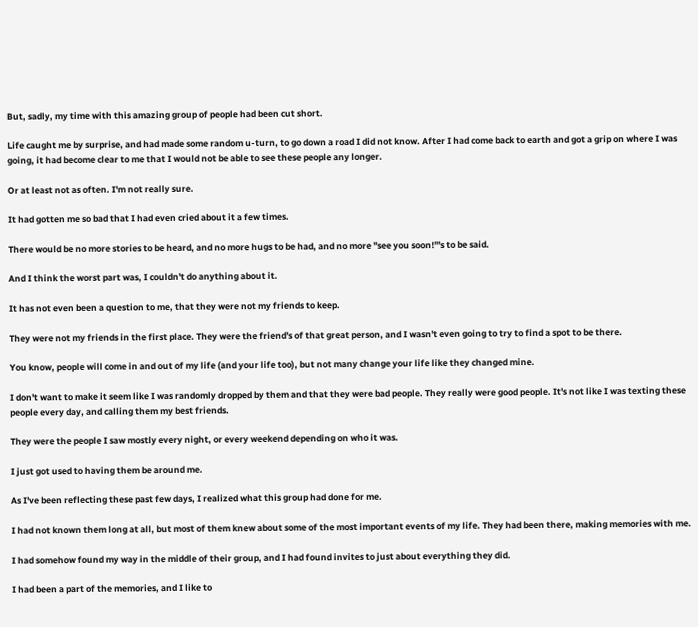But, sadly, my time with this amazing group of people had been cut short.

Life caught me by surprise, and had made some random u-turn, to go down a road I did not know. After I had come back to earth and got a grip on where I was going, it had become clear to me that I would not be able to see these people any longer.

Or at least not as often. I'm not really sure.

It had gotten me so bad that I had even cried about it a few times.

There would be no more stories to be heard, and no more hugs to be had, and no more "see you soon!"'s to be said.

And I think the worst part was, I couldn't do anything about it.

It has not even been a question to me, that they were not my friends to keep.

They were not my friends in the first place. They were the friend's of that great person, and I wasn't even going to try to find a spot to be there.

You know, people will come in and out of my life (and your life too), but not many change your life like they changed mine.

I don't want to make it seem like I was randomly dropped by them and that they were bad people. They really were good people. It's not like I was texting these people every day, and calling them my best friends.

They were the people I saw mostly every night, or every weekend depending on who it was.

I just got used to having them be around me.

As I've been reflecting these past few days, I realized what this group had done for me.

I had not known them long at all, but most of them knew about some of the most important events of my life. They had been there, making memories with me.

I had somehow found my way in the middle of their group, and I had found invites to just about everything they did.

I had been a part of the memories, and I like to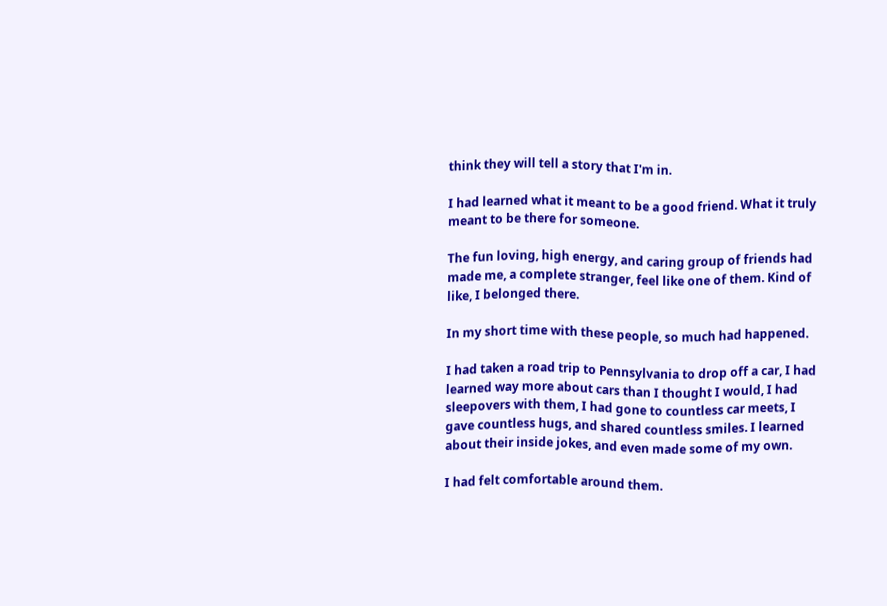think they will tell a story that I'm in.

I had learned what it meant to be a good friend. What it truly meant to be there for someone.

The fun loving, high energy, and caring group of friends had made me, a complete stranger, feel like one of them. Kind of like, I belonged there.

In my short time with these people, so much had happened.

I had taken a road trip to Pennsylvania to drop off a car, I had learned way more about cars than I thought I would, I had sleepovers with them, I had gone to countless car meets, I gave countless hugs, and shared countless smiles. I learned about their inside jokes, and even made some of my own.

I had felt comfortable around them.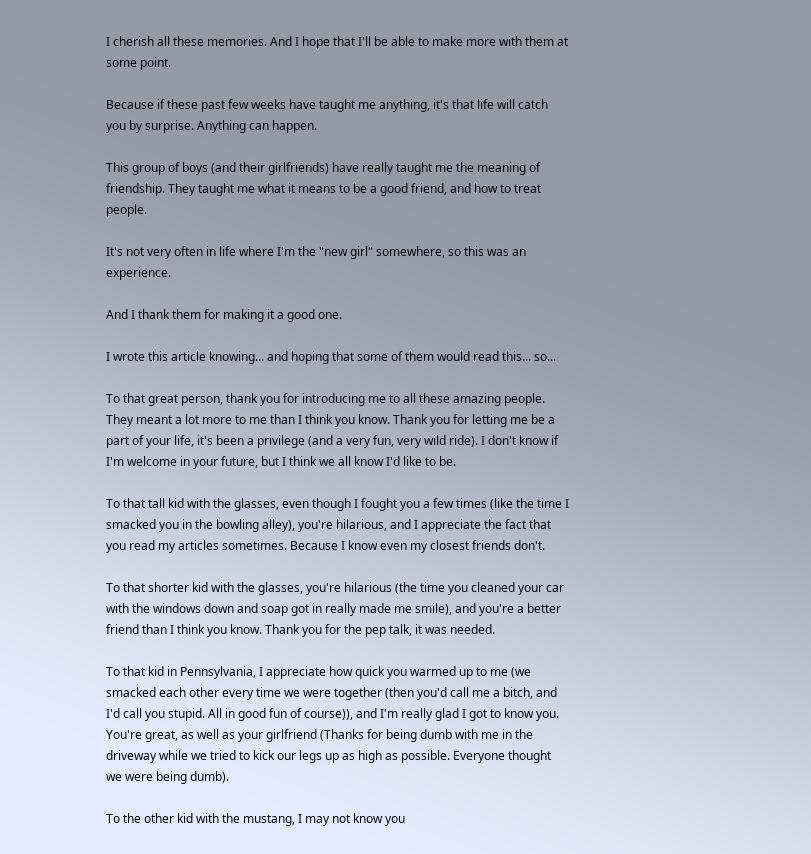I cherish all these memories. And I hope that I'll be able to make more with them at some point.

Because if these past few weeks have taught me anything, it's that life will catch you by surprise. Anything can happen.

This group of boys (and their girlfriends) have really taught me the meaning of friendship. They taught me what it means to be a good friend, and how to treat people.

It's not very often in life where I'm the "new girl" somewhere, so this was an experience.

And I thank them for making it a good one.

I wrote this article knowing... and hoping that some of them would read this... so...

To that great person, thank you for introducing me to all these amazing people. They meant a lot more to me than I think you know. Thank you for letting me be a part of your life, it's been a privilege (and a very fun, very wild ride). I don't know if I'm welcome in your future, but I think we all know I'd like to be.

To that tall kid with the glasses, even though I fought you a few times (like the time I smacked you in the bowling alley), you're hilarious, and I appreciate the fact that you read my articles sometimes. Because I know even my closest friends don't.

To that shorter kid with the glasses, you're hilarious (the time you cleaned your car with the windows down and soap got in really made me smile), and you're a better friend than I think you know. Thank you for the pep talk, it was needed.

To that kid in Pennsylvania, I appreciate how quick you warmed up to me (we smacked each other every time we were together (then you'd call me a bitch, and I'd call you stupid. All in good fun of course)), and I'm really glad I got to know you. You're great, as well as your girlfriend (Thanks for being dumb with me in the driveway while we tried to kick our legs up as high as possible. Everyone thought we were being dumb).

To the other kid with the mustang, I may not know you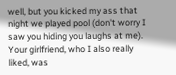well, but you kicked my ass that night we played pool (don't worry I saw you hiding you laughs at me). Your girlfriend, who I also really liked, was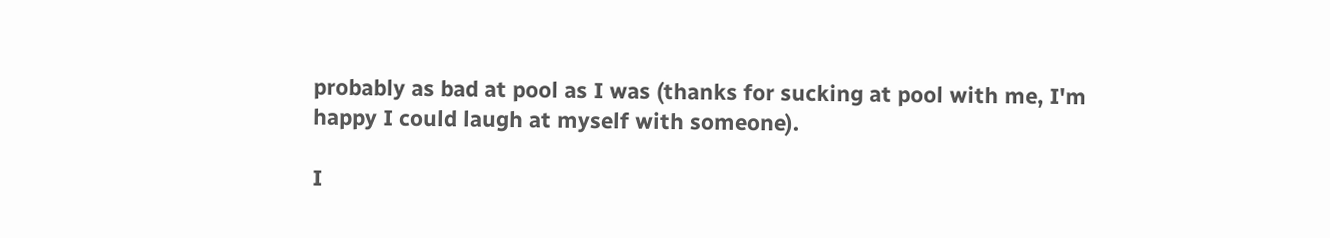probably as bad at pool as I was (thanks for sucking at pool with me, I'm happy I could laugh at myself with someone).

I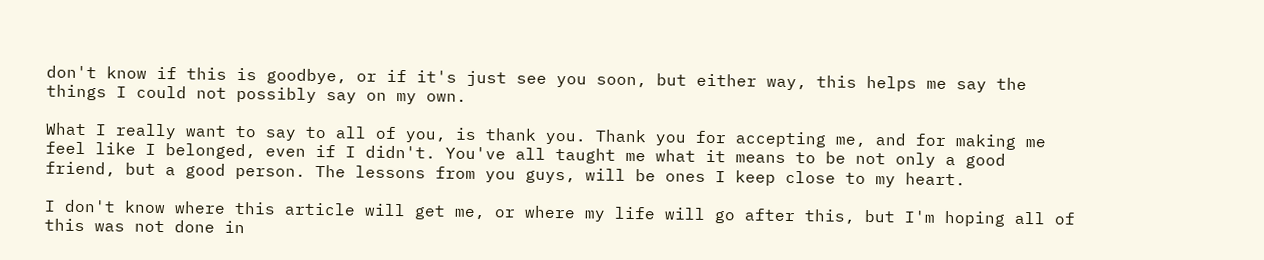don't know if this is goodbye, or if it's just see you soon, but either way, this helps me say the things I could not possibly say on my own.

What I really want to say to all of you, is thank you. Thank you for accepting me, and for making me feel like I belonged, even if I didn't. You've all taught me what it means to be not only a good friend, but a good person. The lessons from you guys, will be ones I keep close to my heart.

I don't know where this article will get me, or where my life will go after this, but I'm hoping all of this was not done in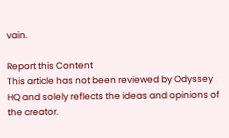vain.

Report this Content
This article has not been reviewed by Odyssey HQ and solely reflects the ideas and opinions of the creator.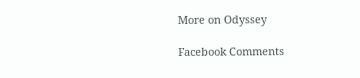More on Odyssey

Facebook Comments